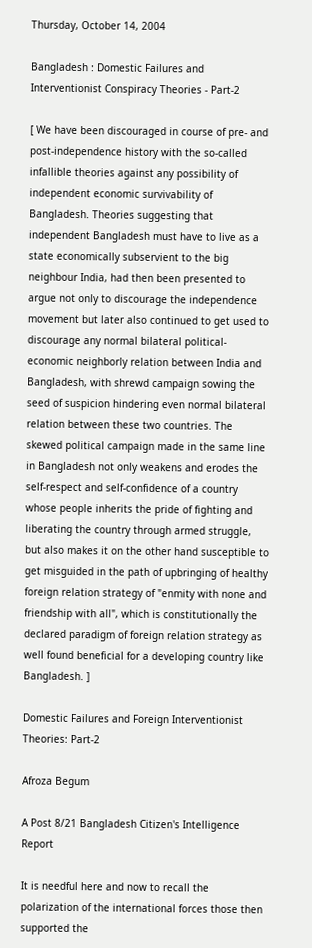Thursday, October 14, 2004

Bangladesh : Domestic Failures and Interventionist Conspiracy Theories - Part-2

[ We have been discouraged in course of pre- and post-independence history with the so-called infallible theories against any possibility of independent economic survivability of Bangladesh. Theories suggesting that independent Bangladesh must have to live as a state economically subservient to the big neighbour India, had then been presented to argue not only to discourage the independence movement but later also continued to get used to discourage any normal bilateral political-economic neighborly relation between India and Bangladesh, with shrewd campaign sowing the seed of suspicion hindering even normal bilateral relation between these two countries. The skewed political campaign made in the same line in Bangladesh not only weakens and erodes the self-respect and self-confidence of a country whose people inherits the pride of fighting and liberating the country through armed struggle, but also makes it on the other hand susceptible to get misguided in the path of upbringing of healthy foreign relation strategy of "enmity with none and friendship with all", which is constitutionally the declared paradigm of foreign relation strategy as well found beneficial for a developing country like Bangladesh. ]

Domestic Failures and Foreign Interventionist Theories: Part-2

Afroza Begum

A Post 8/21 Bangladesh Citizen's Intelligence Report

It is needful here and now to recall the polarization of the international forces those then supported the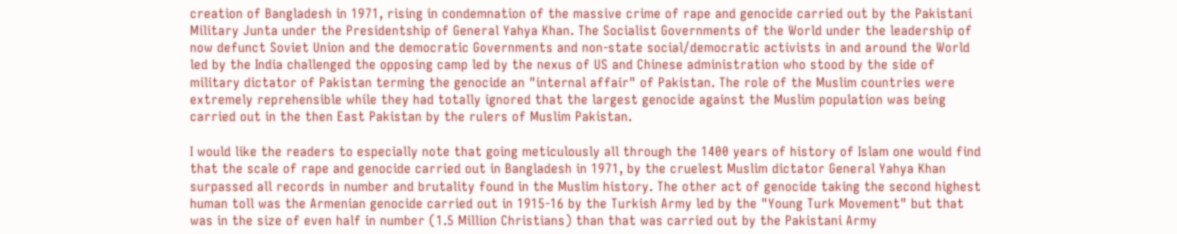creation of Bangladesh in 1971, rising in condemnation of the massive crime of rape and genocide carried out by the Pakistani Military Junta under the Presidentship of General Yahya Khan. The Socialist Governments of the World under the leadership of now defunct Soviet Union and the democratic Governments and non-state social/democratic activists in and around the World led by the India challenged the opposing camp led by the nexus of US and Chinese administration who stood by the side of military dictator of Pakistan terming the genocide an "internal affair" of Pakistan. The role of the Muslim countries were extremely reprehensible while they had totally ignored that the largest genocide against the Muslim population was being carried out in the then East Pakistan by the rulers of Muslim Pakistan.

I would like the readers to especially note that going meticulously all through the 1400 years of history of Islam one would find that the scale of rape and genocide carried out in Bangladesh in 1971, by the cruelest Muslim dictator General Yahya Khan surpassed all records in number and brutality found in the Muslim history. The other act of genocide taking the second highest human toll was the Armenian genocide carried out in 1915-16 by the Turkish Army led by the "Young Turk Movement" but that was in the size of even half in number (1.5 Million Christians) than that was carried out by the Pakistani Army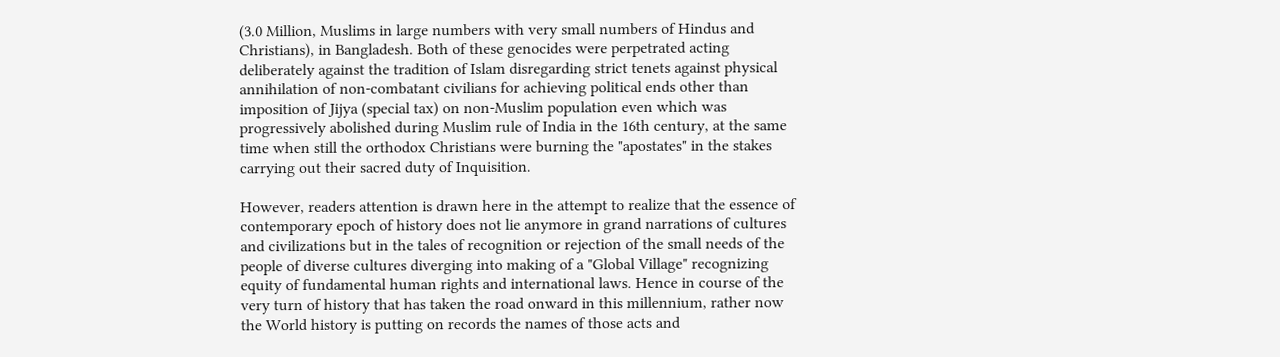(3.0 Million, Muslims in large numbers with very small numbers of Hindus and Christians), in Bangladesh. Both of these genocides were perpetrated acting deliberately against the tradition of Islam disregarding strict tenets against physical annihilation of non-combatant civilians for achieving political ends other than imposition of Jijya (special tax) on non-Muslim population even which was progressively abolished during Muslim rule of India in the 16th century, at the same time when still the orthodox Christians were burning the "apostates" in the stakes carrying out their sacred duty of Inquisition.

However, readers attention is drawn here in the attempt to realize that the essence of contemporary epoch of history does not lie anymore in grand narrations of cultures and civilizations but in the tales of recognition or rejection of the small needs of the people of diverse cultures diverging into making of a "Global Village" recognizing equity of fundamental human rights and international laws. Hence in course of the very turn of history that has taken the road onward in this millennium, rather now the World history is putting on records the names of those acts and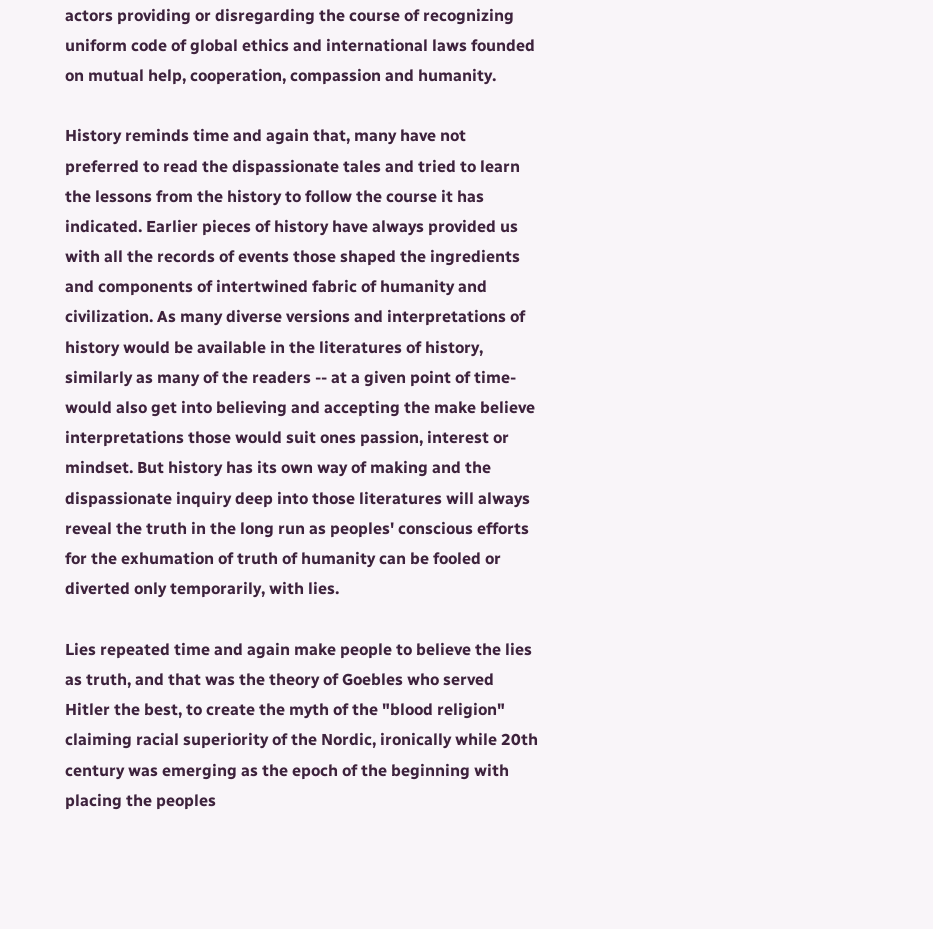actors providing or disregarding the course of recognizing uniform code of global ethics and international laws founded on mutual help, cooperation, compassion and humanity.

History reminds time and again that, many have not preferred to read the dispassionate tales and tried to learn the lessons from the history to follow the course it has indicated. Earlier pieces of history have always provided us with all the records of events those shaped the ingredients and components of intertwined fabric of humanity and civilization. As many diverse versions and interpretations of history would be available in the literatures of history, similarly as many of the readers -- at a given point of time- would also get into believing and accepting the make believe interpretations those would suit ones passion, interest or mindset. But history has its own way of making and the dispassionate inquiry deep into those literatures will always reveal the truth in the long run as peoples' conscious efforts for the exhumation of truth of humanity can be fooled or diverted only temporarily, with lies.

Lies repeated time and again make people to believe the lies as truth, and that was the theory of Goebles who served Hitler the best, to create the myth of the "blood religion" claiming racial superiority of the Nordic, ironically while 20th century was emerging as the epoch of the beginning with placing the peoples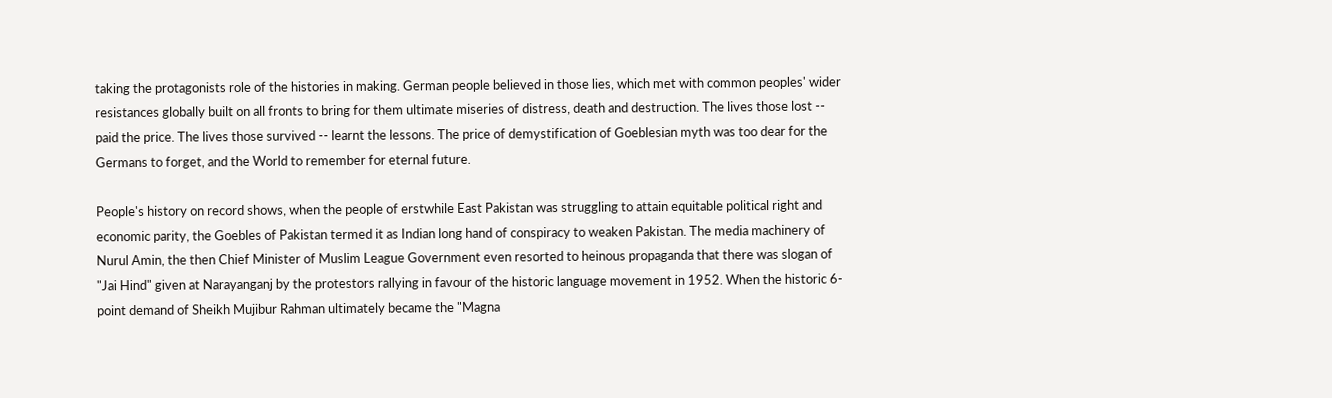taking the protagonists role of the histories in making. German people believed in those lies, which met with common peoples' wider resistances globally built on all fronts to bring for them ultimate miseries of distress, death and destruction. The lives those lost -- paid the price. The lives those survived -- learnt the lessons. The price of demystification of Goeblesian myth was too dear for the Germans to forget, and the World to remember for eternal future.

People's history on record shows, when the people of erstwhile East Pakistan was struggling to attain equitable political right and economic parity, the Goebles of Pakistan termed it as Indian long hand of conspiracy to weaken Pakistan. The media machinery of Nurul Amin, the then Chief Minister of Muslim League Government even resorted to heinous propaganda that there was slogan of "Jai Hind" given at Narayanganj by the protestors rallying in favour of the historic language movement in 1952. When the historic 6-point demand of Sheikh Mujibur Rahman ultimately became the "Magna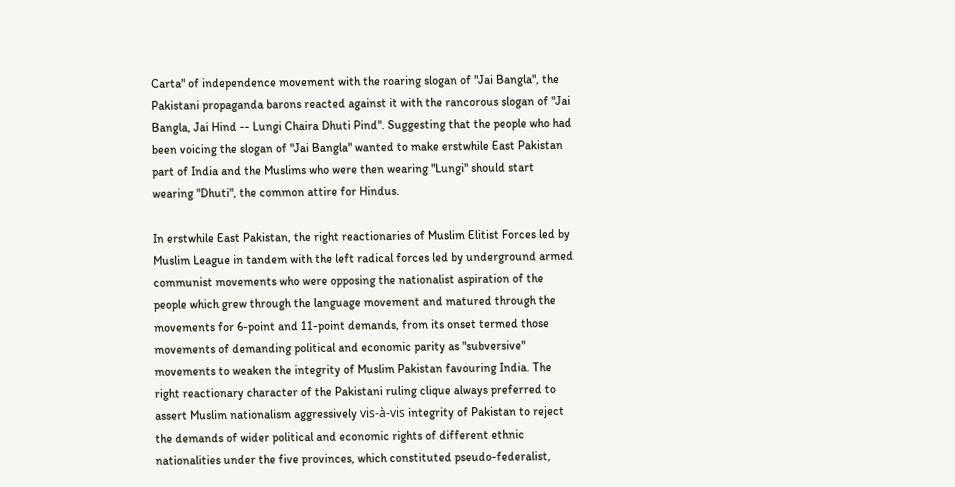Carta" of independence movement with the roaring slogan of "Jai Bangla", the Pakistani propaganda barons reacted against it with the rancorous slogan of "Jai Bangla, Jai Hind -- Lungi Chaira Dhuti Pind". Suggesting that the people who had been voicing the slogan of "Jai Bangla" wanted to make erstwhile East Pakistan part of India and the Muslims who were then wearing "Lungi" should start wearing "Dhuti", the common attire for Hindus.

In erstwhile East Pakistan, the right reactionaries of Muslim Elitist Forces led by Muslim League in tandem with the left radical forces led by underground armed communist movements who were opposing the nationalist aspiration of the people which grew through the language movement and matured through the movements for 6-point and 11-point demands, from its onset termed those movements of demanding political and economic parity as "subversive" movements to weaken the integrity of Muslim Pakistan favouring India. The right reactionary character of the Pakistani ruling clique always preferred to assert Muslim nationalism aggressively vis-à-vis integrity of Pakistan to reject the demands of wider political and economic rights of different ethnic nationalities under the five provinces, which constituted pseudo-federalist,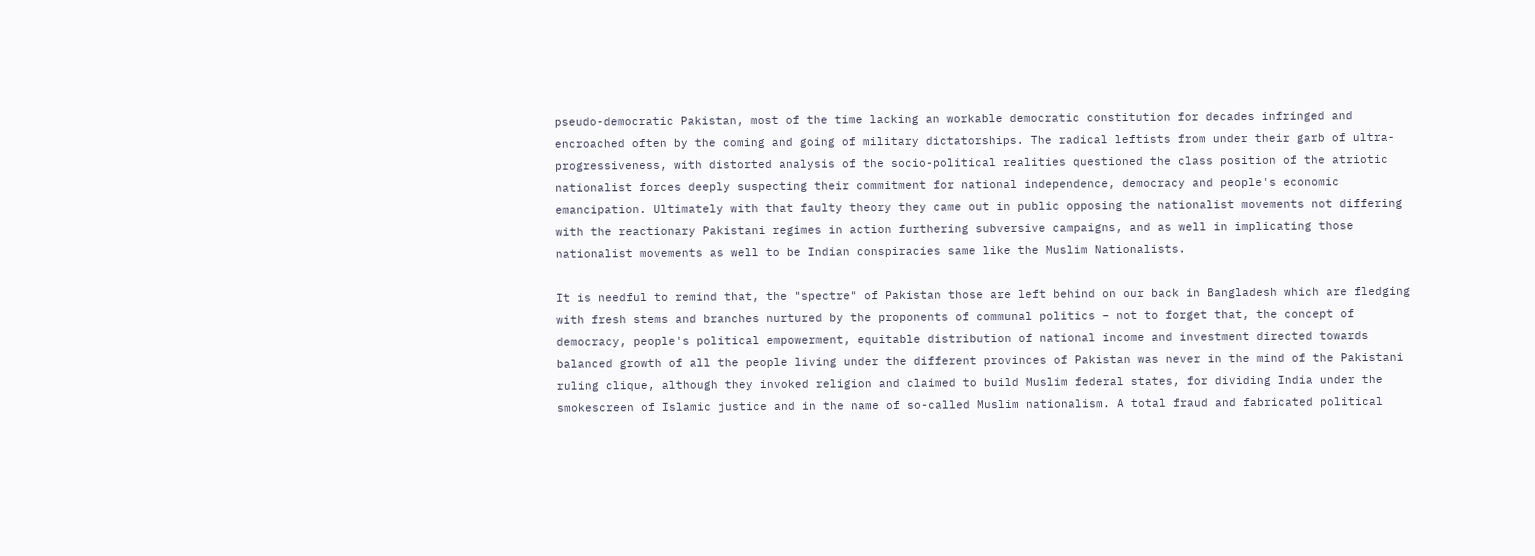pseudo-democratic Pakistan, most of the time lacking an workable democratic constitution for decades infringed and encroached often by the coming and going of military dictatorships. The radical leftists from under their garb of ultra-progressiveness, with distorted analysis of the socio-political realities questioned the class position of the atriotic nationalist forces deeply suspecting their commitment for national independence, democracy and people's economic emancipation. Ultimately with that faulty theory they came out in public opposing the nationalist movements not differing with the reactionary Pakistani regimes in action furthering subversive campaigns, and as well in implicating those nationalist movements as well to be Indian conspiracies same like the Muslim Nationalists.

It is needful to remind that, the "spectre" of Pakistan those are left behind on our back in Bangladesh which are fledging with fresh stems and branches nurtured by the proponents of communal politics – not to forget that, the concept of democracy, people's political empowerment, equitable distribution of national income and investment directed towards balanced growth of all the people living under the different provinces of Pakistan was never in the mind of the Pakistani ruling clique, although they invoked religion and claimed to build Muslim federal states, for dividing India under the smokescreen of Islamic justice and in the name of so-called Muslim nationalism. A total fraud and fabricated political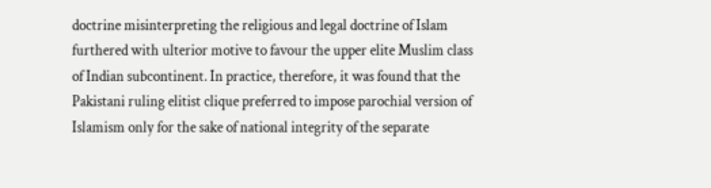doctrine misinterpreting the religious and legal doctrine of Islam furthered with ulterior motive to favour the upper elite Muslim class of Indian subcontinent. In practice, therefore, it was found that the Pakistani ruling elitist clique preferred to impose parochial version of Islamism only for the sake of national integrity of the separate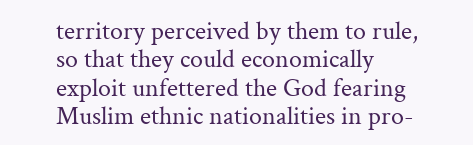territory perceived by them to rule, so that they could economically exploit unfettered the God fearing Muslim ethnic nationalities in pro-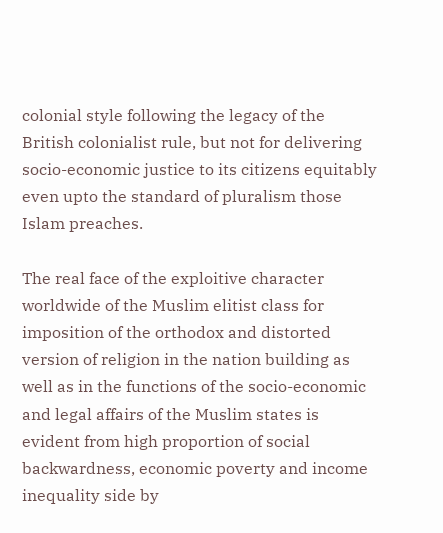colonial style following the legacy of the British colonialist rule, but not for delivering socio-economic justice to its citizens equitably even upto the standard of pluralism those Islam preaches.

The real face of the exploitive character worldwide of the Muslim elitist class for imposition of the orthodox and distorted version of religion in the nation building as well as in the functions of the socio-economic and legal affairs of the Muslim states is evident from high proportion of social backwardness, economic poverty and income inequality side by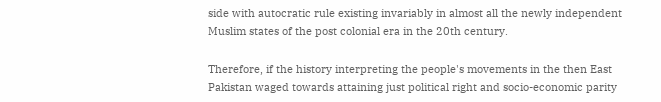side with autocratic rule existing invariably in almost all the newly independent Muslim states of the post colonial era in the 20th century.

Therefore, if the history interpreting the people's movements in the then East Pakistan waged towards attaining just political right and socio-economic parity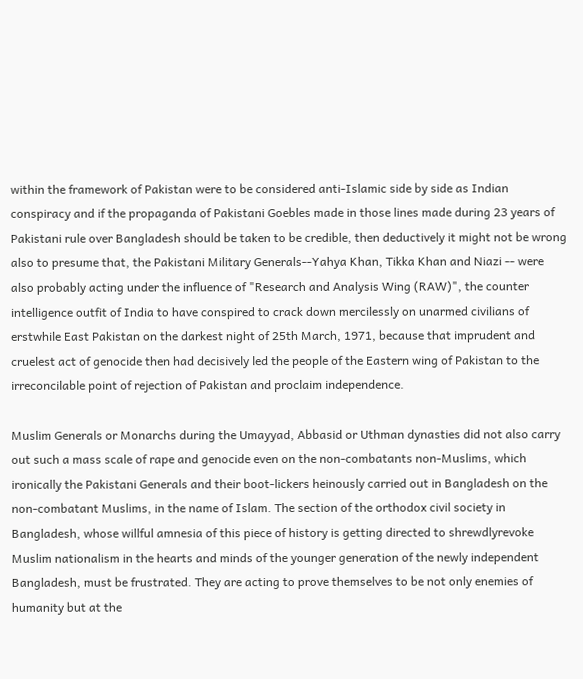within the framework of Pakistan were to be considered anti-Islamic side by side as Indian conspiracy and if the propaganda of Pakistani Goebles made in those lines made during 23 years of Pakistani rule over Bangladesh should be taken to be credible, then deductively it might not be wrong also to presume that, the Pakistani Military Generals--Yahya Khan, Tikka Khan and Niazi -- were also probably acting under the influence of "Research and Analysis Wing (RAW)", the counter intelligence outfit of India to have conspired to crack down mercilessly on unarmed civilians of erstwhile East Pakistan on the darkest night of 25th March, 1971, because that imprudent and cruelest act of genocide then had decisively led the people of the Eastern wing of Pakistan to the irreconcilable point of rejection of Pakistan and proclaim independence.

Muslim Generals or Monarchs during the Umayyad, Abbasid or Uthman dynasties did not also carry out such a mass scale of rape and genocide even on the non-combatants non-Muslims, which ironically the Pakistani Generals and their boot-lickers heinously carried out in Bangladesh on the non-combatant Muslims, in the name of Islam. The section of the orthodox civil society in Bangladesh, whose willful amnesia of this piece of history is getting directed to shrewdlyrevoke Muslim nationalism in the hearts and minds of the younger generation of the newly independent Bangladesh, must be frustrated. They are acting to prove themselves to be not only enemies of humanity but at the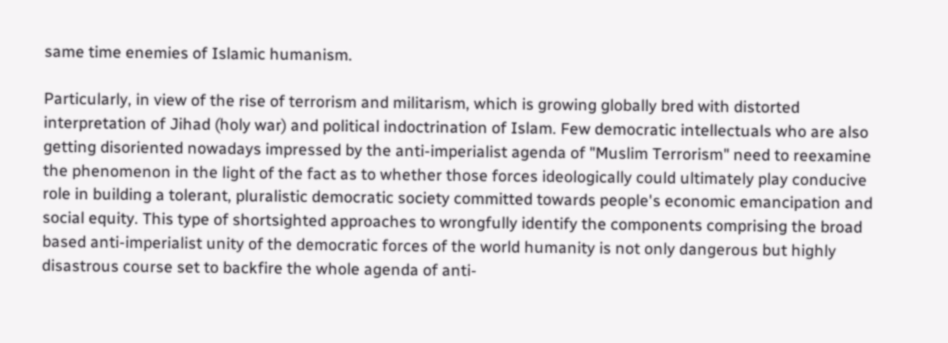same time enemies of Islamic humanism.

Particularly, in view of the rise of terrorism and militarism, which is growing globally bred with distorted interpretation of Jihad (holy war) and political indoctrination of Islam. Few democratic intellectuals who are also getting disoriented nowadays impressed by the anti-imperialist agenda of "Muslim Terrorism" need to reexamine the phenomenon in the light of the fact as to whether those forces ideologically could ultimately play conducive role in building a tolerant, pluralistic democratic society committed towards people's economic emancipation and social equity. This type of shortsighted approaches to wrongfully identify the components comprising the broad based anti-imperialist unity of the democratic forces of the world humanity is not only dangerous but highly disastrous course set to backfire the whole agenda of anti-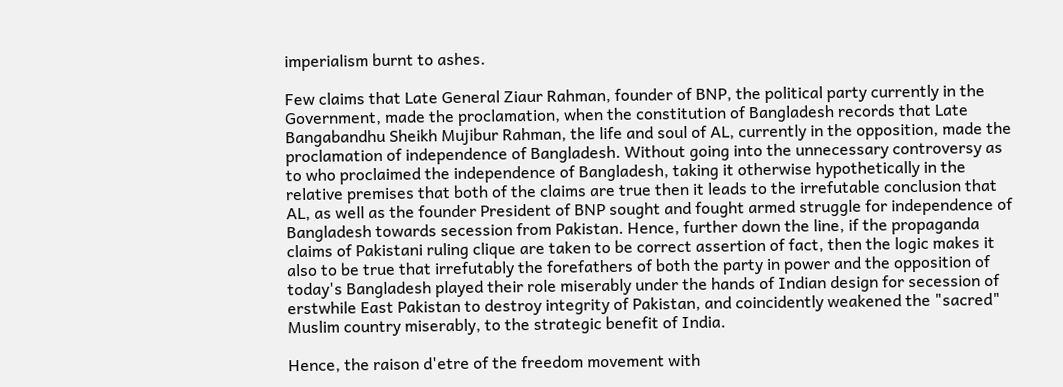imperialism burnt to ashes.

Few claims that Late General Ziaur Rahman, founder of BNP, the political party currently in the Government, made the proclamation, when the constitution of Bangladesh records that Late Bangabandhu Sheikh Mujibur Rahman, the life and soul of AL, currently in the opposition, made the proclamation of independence of Bangladesh. Without going into the unnecessary controversy as to who proclaimed the independence of Bangladesh, taking it otherwise hypothetically in the relative premises that both of the claims are true then it leads to the irrefutable conclusion that AL, as well as the founder President of BNP sought and fought armed struggle for independence of Bangladesh towards secession from Pakistan. Hence, further down the line, if the propaganda claims of Pakistani ruling clique are taken to be correct assertion of fact, then the logic makes it also to be true that irrefutably the forefathers of both the party in power and the opposition of today's Bangladesh played their role miserably under the hands of Indian design for secession of erstwhile East Pakistan to destroy integrity of Pakistan, and coincidently weakened the "sacred" Muslim country miserably, to the strategic benefit of India.

Hence, the raison d'etre of the freedom movement with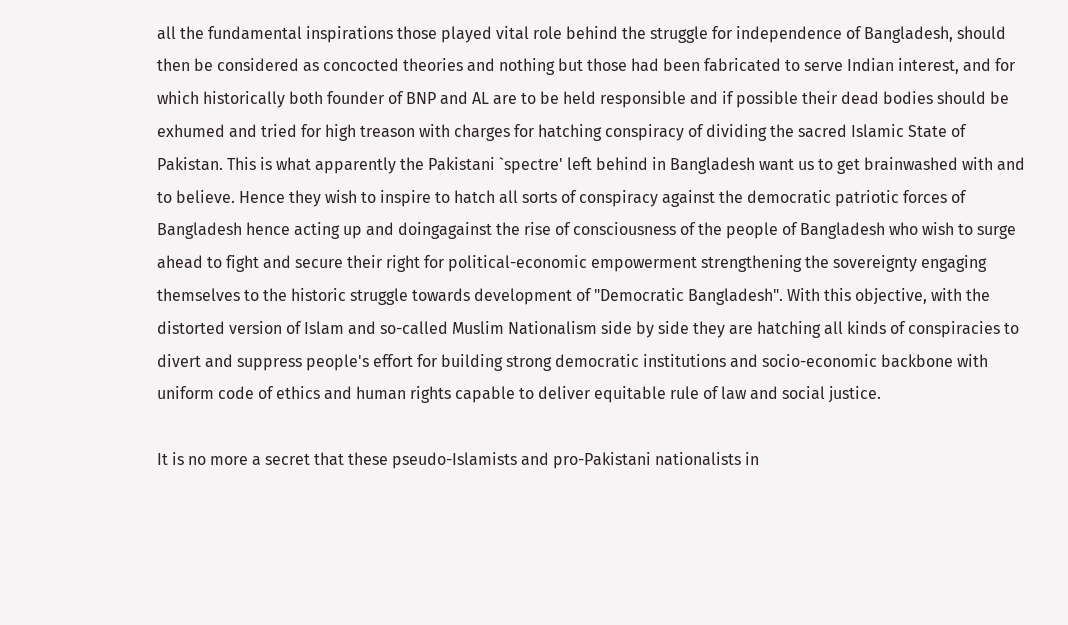all the fundamental inspirations those played vital role behind the struggle for independence of Bangladesh, should then be considered as concocted theories and nothing but those had been fabricated to serve Indian interest, and for which historically both founder of BNP and AL are to be held responsible and if possible their dead bodies should be exhumed and tried for high treason with charges for hatching conspiracy of dividing the sacred Islamic State of Pakistan. This is what apparently the Pakistani `spectre' left behind in Bangladesh want us to get brainwashed with and to believe. Hence they wish to inspire to hatch all sorts of conspiracy against the democratic patriotic forces of Bangladesh hence acting up and doingagainst the rise of consciousness of the people of Bangladesh who wish to surge ahead to fight and secure their right for political-economic empowerment strengthening the sovereignty engaging themselves to the historic struggle towards development of "Democratic Bangladesh". With this objective, with the distorted version of Islam and so-called Muslim Nationalism side by side they are hatching all kinds of conspiracies to divert and suppress people's effort for building strong democratic institutions and socio-economic backbone with uniform code of ethics and human rights capable to deliver equitable rule of law and social justice.

It is no more a secret that these pseudo-Islamists and pro-Pakistani nationalists in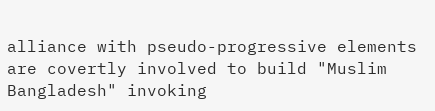alliance with pseudo-progressive elements are covertly involved to build "Muslim Bangladesh" invoking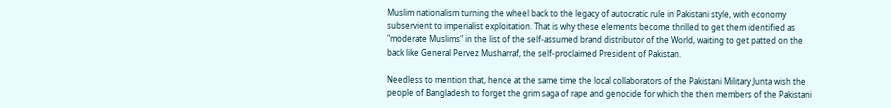Muslim nationalism turning the wheel back to the legacy of autocratic rule in Pakistani style, with economy subservient to imperialist exploitation. That is why these elements become thrilled to get them identified as "moderate Muslims" in the list of the self-assumed brand distributor of the World, waiting to get patted on the back like General Pervez Musharraf, the self-proclaimed President of Pakistan.

Needless to mention that, hence at the same time the local collaborators of the Pakistani Military Junta wish the people of Bangladesh to forget the grim saga of rape and genocide for which the then members of the Pakistani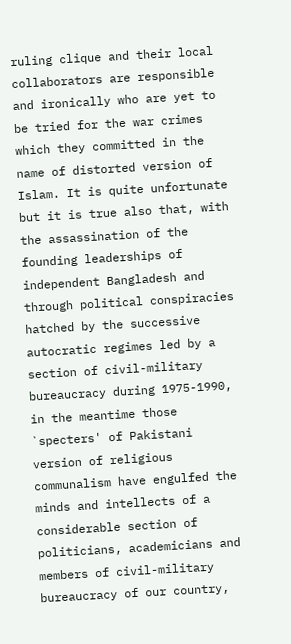ruling clique and their local collaborators are responsible and ironically who are yet to be tried for the war crimes which they committed in the name of distorted version of Islam. It is quite unfortunate but it is true also that, with the assassination of the founding leaderships of independent Bangladesh and through political conspiracies hatched by the successive autocratic regimes led by a section of civil-military bureaucracy during 1975-1990, in the meantime those `specters' of Pakistani version of religious communalism have engulfed the minds and intellects of a considerable section of politicians, academicians and members of civil-military bureaucracy of our country,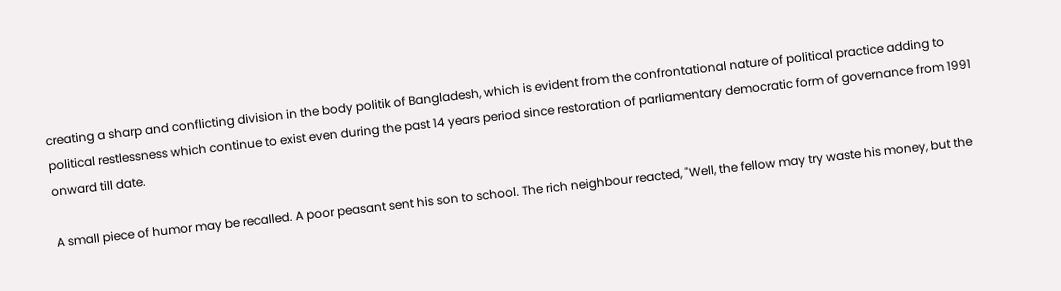creating a sharp and conflicting division in the body politik of Bangladesh, which is evident from the confrontational nature of political practice adding to political restlessness which continue to exist even during the past 14 years period since restoration of parliamentary democratic form of governance from 1991 onward till date.

A small piece of humor may be recalled. A poor peasant sent his son to school. The rich neighbour reacted, "Well, the fellow may try waste his money, but the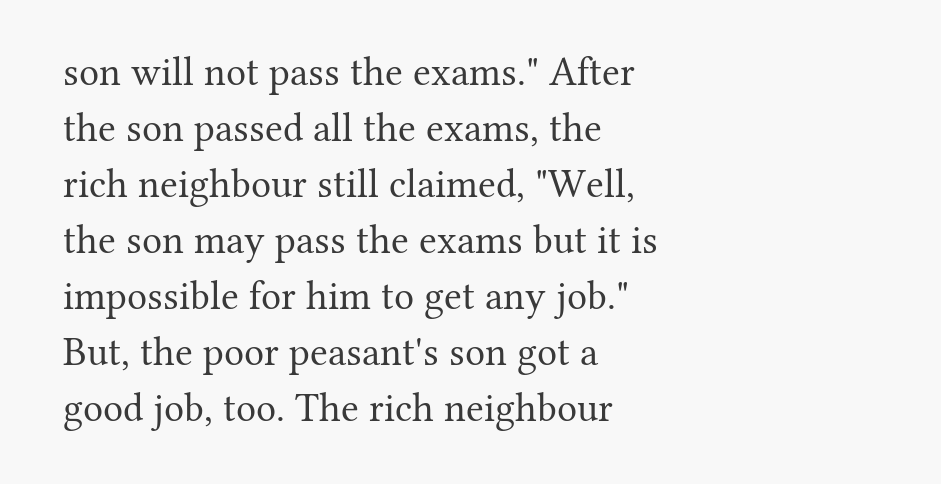son will not pass the exams." After the son passed all the exams, the rich neighbour still claimed, "Well, the son may pass the exams but it is impossible for him to get any job." But, the poor peasant's son got a good job, too. The rich neighbour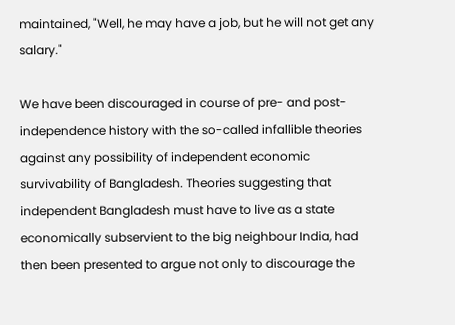maintained, "Well, he may have a job, but he will not get any salary."

We have been discouraged in course of pre- and post-independence history with the so-called infallible theories against any possibility of independent economic survivability of Bangladesh. Theories suggesting that independent Bangladesh must have to live as a state economically subservient to the big neighbour India, had then been presented to argue not only to discourage the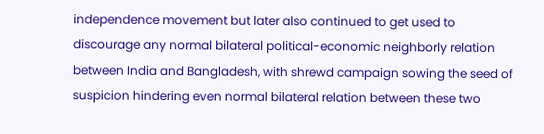independence movement but later also continued to get used to discourage any normal bilateral political-economic neighborly relation between India and Bangladesh, with shrewd campaign sowing the seed of suspicion hindering even normal bilateral relation between these two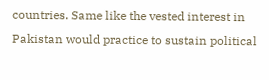countries. Same like the vested interest in Pakistan would practice to sustain political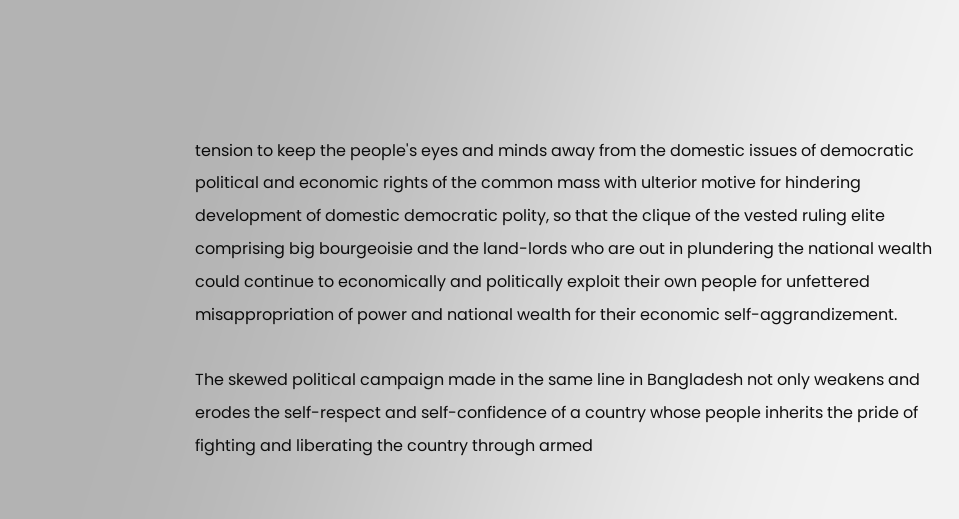tension to keep the people's eyes and minds away from the domestic issues of democratic political and economic rights of the common mass with ulterior motive for hindering development of domestic democratic polity, so that the clique of the vested ruling elite comprising big bourgeoisie and the land-lords who are out in plundering the national wealth could continue to economically and politically exploit their own people for unfettered misappropriation of power and national wealth for their economic self-aggrandizement.

The skewed political campaign made in the same line in Bangladesh not only weakens and erodes the self-respect and self-confidence of a country whose people inherits the pride of fighting and liberating the country through armed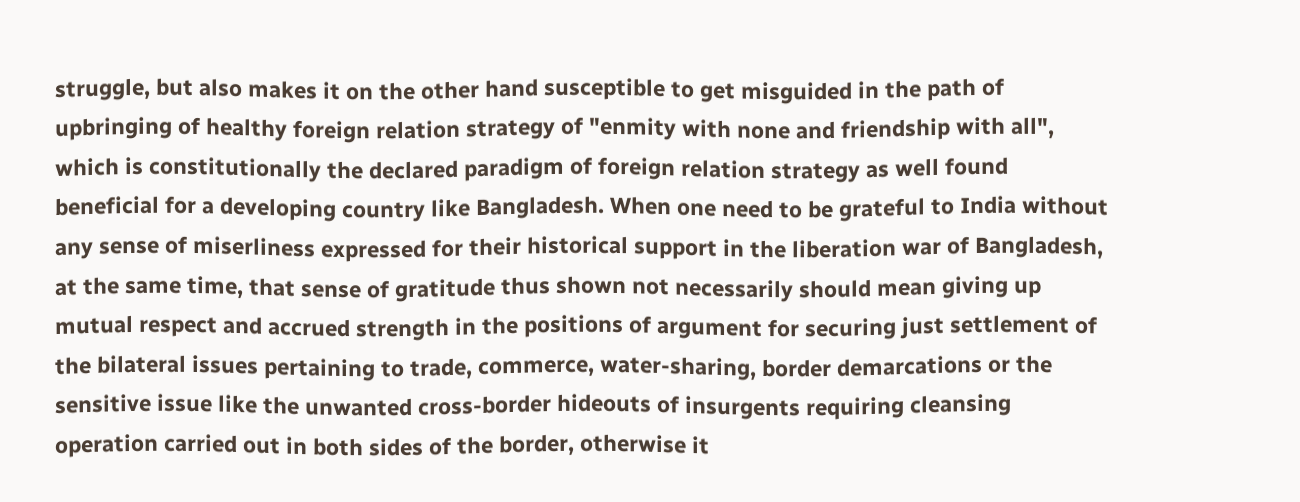struggle, but also makes it on the other hand susceptible to get misguided in the path of upbringing of healthy foreign relation strategy of "enmity with none and friendship with all", which is constitutionally the declared paradigm of foreign relation strategy as well found beneficial for a developing country like Bangladesh. When one need to be grateful to India without any sense of miserliness expressed for their historical support in the liberation war of Bangladesh, at the same time, that sense of gratitude thus shown not necessarily should mean giving up mutual respect and accrued strength in the positions of argument for securing just settlement of the bilateral issues pertaining to trade, commerce, water-sharing, border demarcations or the sensitive issue like the unwanted cross-border hideouts of insurgents requiring cleansing operation carried out in both sides of the border, otherwise it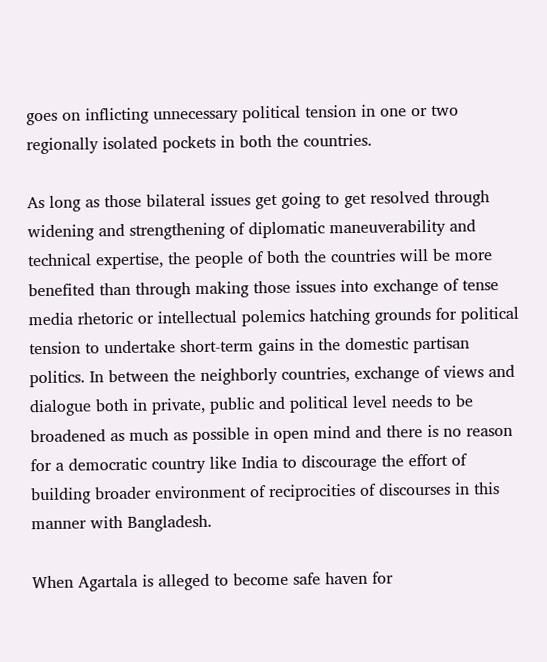goes on inflicting unnecessary political tension in one or two regionally isolated pockets in both the countries.

As long as those bilateral issues get going to get resolved through widening and strengthening of diplomatic maneuverability and technical expertise, the people of both the countries will be more benefited than through making those issues into exchange of tense media rhetoric or intellectual polemics hatching grounds for political tension to undertake short-term gains in the domestic partisan politics. In between the neighborly countries, exchange of views and dialogue both in private, public and political level needs to be broadened as much as possible in open mind and there is no reason for a democratic country like India to discourage the effort of building broader environment of reciprocities of discourses in this manner with Bangladesh.

When Agartala is alleged to become safe haven for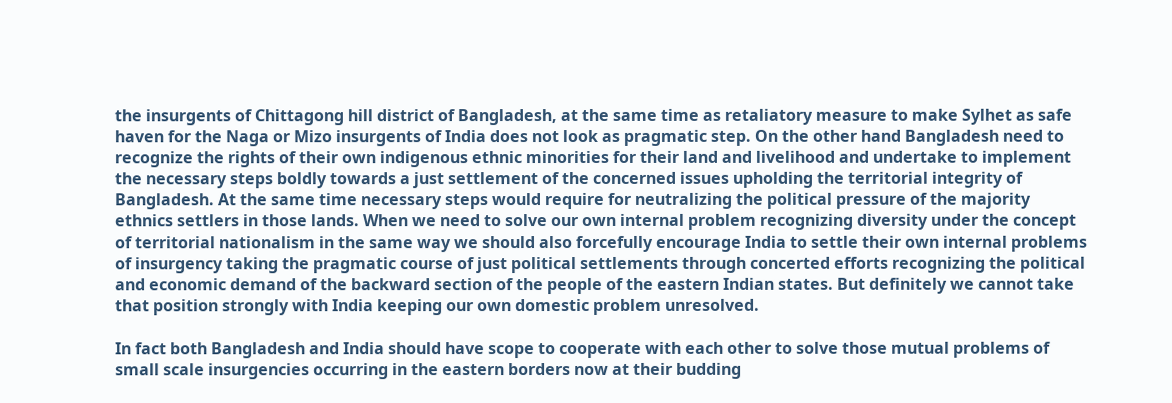the insurgents of Chittagong hill district of Bangladesh, at the same time as retaliatory measure to make Sylhet as safe haven for the Naga or Mizo insurgents of India does not look as pragmatic step. On the other hand Bangladesh need to recognize the rights of their own indigenous ethnic minorities for their land and livelihood and undertake to implement the necessary steps boldly towards a just settlement of the concerned issues upholding the territorial integrity of Bangladesh. At the same time necessary steps would require for neutralizing the political pressure of the majority ethnics settlers in those lands. When we need to solve our own internal problem recognizing diversity under the concept of territorial nationalism in the same way we should also forcefully encourage India to settle their own internal problems of insurgency taking the pragmatic course of just political settlements through concerted efforts recognizing the political and economic demand of the backward section of the people of the eastern Indian states. But definitely we cannot take that position strongly with India keeping our own domestic problem unresolved.

In fact both Bangladesh and India should have scope to cooperate with each other to solve those mutual problems of small scale insurgencies occurring in the eastern borders now at their budding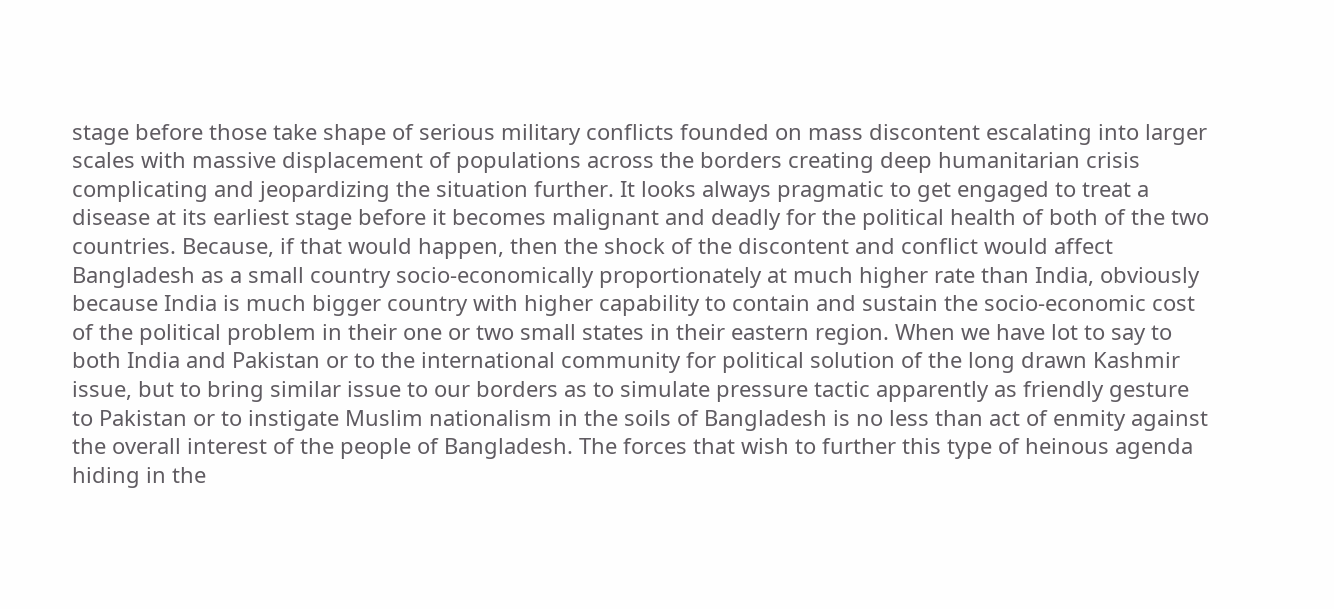stage before those take shape of serious military conflicts founded on mass discontent escalating into larger scales with massive displacement of populations across the borders creating deep humanitarian crisis complicating and jeopardizing the situation further. It looks always pragmatic to get engaged to treat a disease at its earliest stage before it becomes malignant and deadly for the political health of both of the two countries. Because, if that would happen, then the shock of the discontent and conflict would affect Bangladesh as a small country socio-economically proportionately at much higher rate than India, obviously because India is much bigger country with higher capability to contain and sustain the socio-economic cost of the political problem in their one or two small states in their eastern region. When we have lot to say to both India and Pakistan or to the international community for political solution of the long drawn Kashmir issue, but to bring similar issue to our borders as to simulate pressure tactic apparently as friendly gesture to Pakistan or to instigate Muslim nationalism in the soils of Bangladesh is no less than act of enmity against the overall interest of the people of Bangladesh. The forces that wish to further this type of heinous agenda hiding in the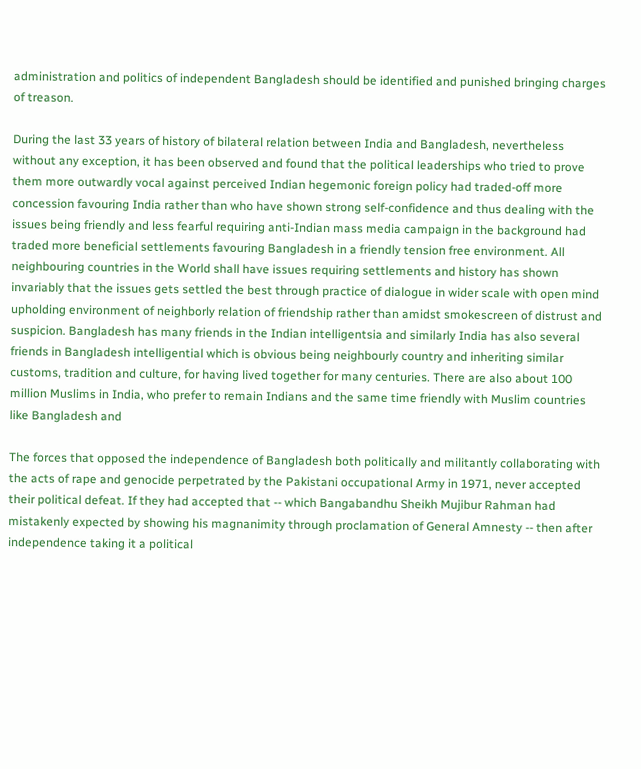administration and politics of independent Bangladesh should be identified and punished bringing charges of treason.

During the last 33 years of history of bilateral relation between India and Bangladesh, nevertheless without any exception, it has been observed and found that the political leaderships who tried to prove them more outwardly vocal against perceived Indian hegemonic foreign policy had traded-off more concession favouring India rather than who have shown strong self-confidence and thus dealing with the issues being friendly and less fearful requiring anti-Indian mass media campaign in the background had traded more beneficial settlements favouring Bangladesh in a friendly tension free environment. All neighbouring countries in the World shall have issues requiring settlements and history has shown invariably that the issues gets settled the best through practice of dialogue in wider scale with open mind upholding environment of neighborly relation of friendship rather than amidst smokescreen of distrust and suspicion. Bangladesh has many friends in the Indian intelligentsia and similarly India has also several friends in Bangladesh intelligential which is obvious being neighbourly country and inheriting similar customs, tradition and culture, for having lived together for many centuries. There are also about 100 million Muslims in India, who prefer to remain Indians and the same time friendly with Muslim countries like Bangladesh and

The forces that opposed the independence of Bangladesh both politically and militantly collaborating with the acts of rape and genocide perpetrated by the Pakistani occupational Army in 1971, never accepted their political defeat. If they had accepted that -- which Bangabandhu Sheikh Mujibur Rahman had mistakenly expected by showing his magnanimity through proclamation of General Amnesty -- then after independence taking it a political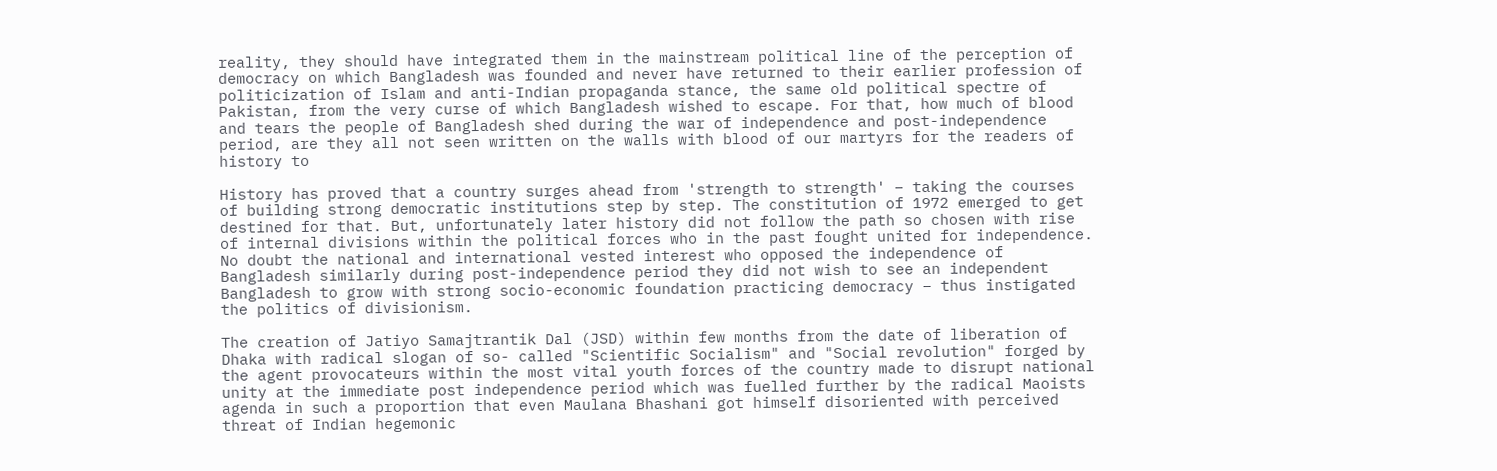reality, they should have integrated them in the mainstream political line of the perception of democracy on which Bangladesh was founded and never have returned to their earlier profession of politicization of Islam and anti-Indian propaganda stance, the same old political spectre of Pakistan, from the very curse of which Bangladesh wished to escape. For that, how much of blood and tears the people of Bangladesh shed during the war of independence and post-independence period, are they all not seen written on the walls with blood of our martyrs for the readers of history to

History has proved that a country surges ahead from 'strength to strength' – taking the courses of building strong democratic institutions step by step. The constitution of 1972 emerged to get destined for that. But, unfortunately later history did not follow the path so chosen with rise of internal divisions within the political forces who in the past fought united for independence. No doubt the national and international vested interest who opposed the independence of Bangladesh similarly during post-independence period they did not wish to see an independent Bangladesh to grow with strong socio-economic foundation practicing democracy – thus instigated the politics of divisionism.

The creation of Jatiyo Samajtrantik Dal (JSD) within few months from the date of liberation of Dhaka with radical slogan of so- called "Scientific Socialism" and "Social revolution" forged by the agent provocateurs within the most vital youth forces of the country made to disrupt national unity at the immediate post independence period which was fuelled further by the radical Maoists agenda in such a proportion that even Maulana Bhashani got himself disoriented with perceived threat of Indian hegemonic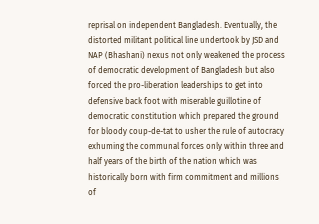reprisal on independent Bangladesh. Eventually, the distorted militant political line undertook by JSD and NAP (Bhashani) nexus not only weakened the process of democratic development of Bangladesh but also forced the pro-liberation leaderships to get into defensive back foot with miserable guillotine of democratic constitution which prepared the ground for bloody coup-de-tat to usher the rule of autocracy exhuming the communal forces only within three and half years of the birth of the nation which was historically born with firm commitment and millions of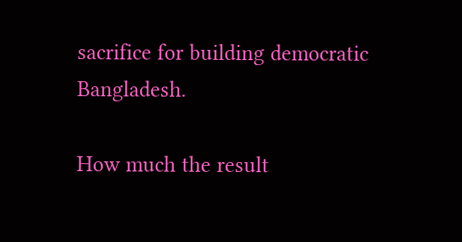sacrifice for building democratic Bangladesh.

How much the result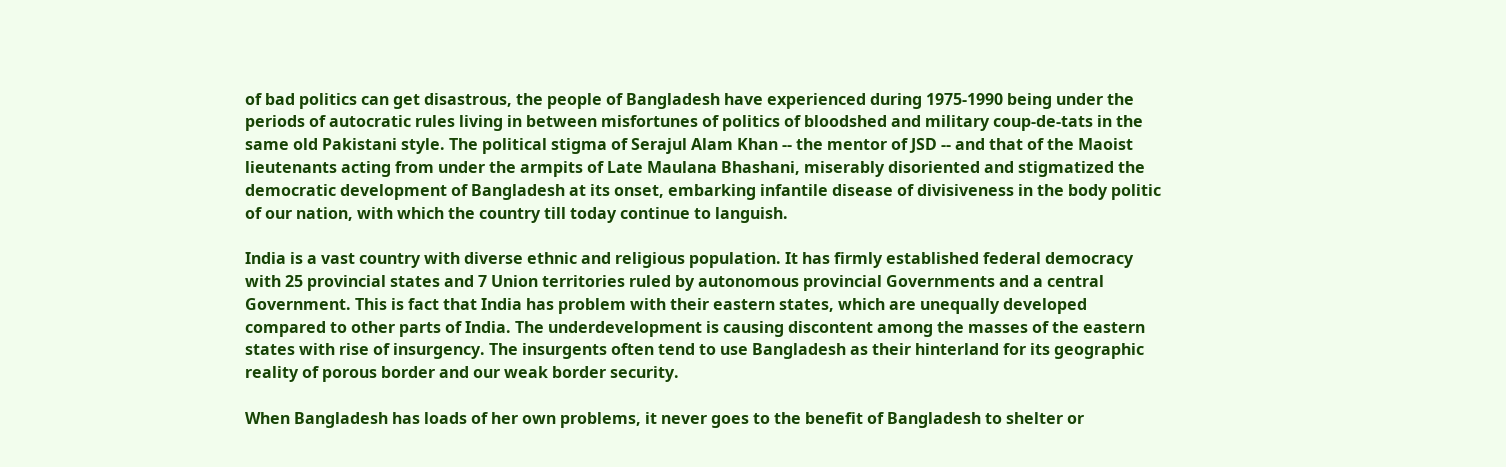of bad politics can get disastrous, the people of Bangladesh have experienced during 1975-1990 being under the periods of autocratic rules living in between misfortunes of politics of bloodshed and military coup-de-tats in the same old Pakistani style. The political stigma of Serajul Alam Khan -- the mentor of JSD -- and that of the Maoist lieutenants acting from under the armpits of Late Maulana Bhashani, miserably disoriented and stigmatized the democratic development of Bangladesh at its onset, embarking infantile disease of divisiveness in the body politic of our nation, with which the country till today continue to languish.

India is a vast country with diverse ethnic and religious population. It has firmly established federal democracy with 25 provincial states and 7 Union territories ruled by autonomous provincial Governments and a central Government. This is fact that India has problem with their eastern states, which are unequally developed compared to other parts of India. The underdevelopment is causing discontent among the masses of the eastern states with rise of insurgency. The insurgents often tend to use Bangladesh as their hinterland for its geographic reality of porous border and our weak border security.

When Bangladesh has loads of her own problems, it never goes to the benefit of Bangladesh to shelter or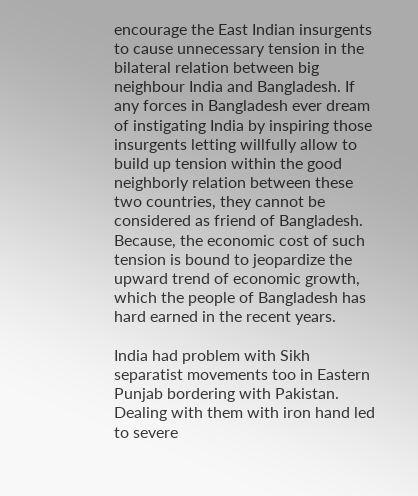encourage the East Indian insurgents to cause unnecessary tension in the bilateral relation between big neighbour India and Bangladesh. If any forces in Bangladesh ever dream of instigating India by inspiring those insurgents letting willfully allow to build up tension within the good neighborly relation between these two countries, they cannot be considered as friend of Bangladesh. Because, the economic cost of such tension is bound to jeopardize the upward trend of economic growth, which the people of Bangladesh has hard earned in the recent years.

India had problem with Sikh separatist movements too in Eastern Punjab bordering with Pakistan. Dealing with them with iron hand led to severe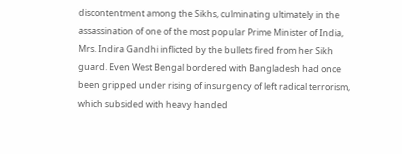discontentment among the Sikhs, culminating ultimately in the assassination of one of the most popular Prime Minister of India, Mrs. Indira Gandhi inflicted by the bullets fired from her Sikh guard. Even West Bengal bordered with Bangladesh had once been gripped under rising of insurgency of left radical terrorism, which subsided with heavy handed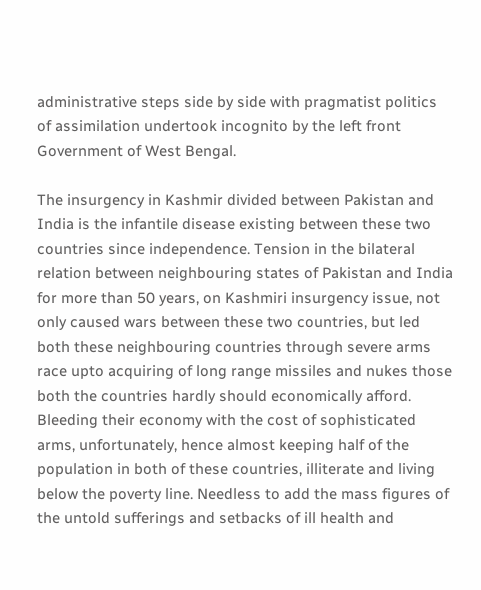administrative steps side by side with pragmatist politics of assimilation undertook incognito by the left front Government of West Bengal.

The insurgency in Kashmir divided between Pakistan and India is the infantile disease existing between these two countries since independence. Tension in the bilateral relation between neighbouring states of Pakistan and India for more than 50 years, on Kashmiri insurgency issue, not only caused wars between these two countries, but led both these neighbouring countries through severe arms race upto acquiring of long range missiles and nukes those both the countries hardly should economically afford. Bleeding their economy with the cost of sophisticated arms, unfortunately, hence almost keeping half of the population in both of these countries, illiterate and living below the poverty line. Needless to add the mass figures of the untold sufferings and setbacks of ill health and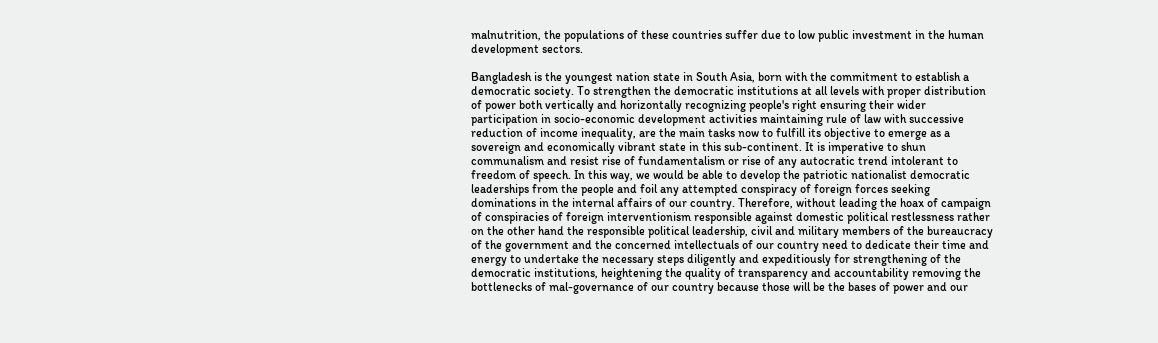malnutrition, the populations of these countries suffer due to low public investment in the human development sectors.

Bangladesh is the youngest nation state in South Asia, born with the commitment to establish a democratic society. To strengthen the democratic institutions at all levels with proper distribution of power both vertically and horizontally recognizing people's right ensuring their wider participation in socio-economic development activities maintaining rule of law with successive reduction of income inequality, are the main tasks now to fulfill its objective to emerge as a sovereign and economically vibrant state in this sub-continent. It is imperative to shun communalism and resist rise of fundamentalism or rise of any autocratic trend intolerant to freedom of speech. In this way, we would be able to develop the patriotic nationalist democratic leaderships from the people and foil any attempted conspiracy of foreign forces seeking dominations in the internal affairs of our country. Therefore, without leading the hoax of campaign of conspiracies of foreign interventionism responsible against domestic political restlessness rather on the other hand the responsible political leadership, civil and military members of the bureaucracy of the government and the concerned intellectuals of our country need to dedicate their time and energy to undertake the necessary steps diligently and expeditiously for strengthening of the democratic institutions, heightening the quality of transparency and accountability removing the bottlenecks of mal-governance of our country because those will be the bases of power and our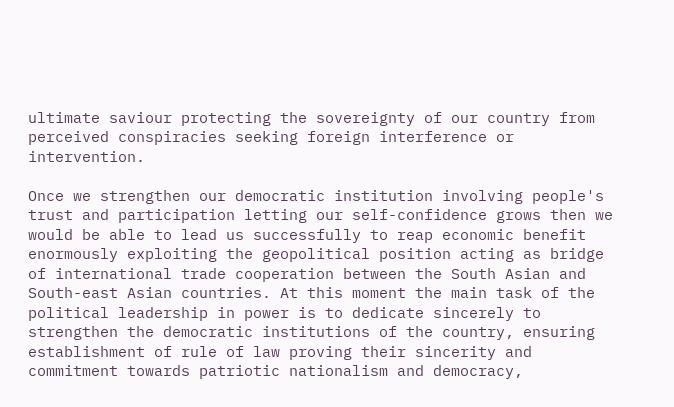ultimate saviour protecting the sovereignty of our country from perceived conspiracies seeking foreign interference or intervention.

Once we strengthen our democratic institution involving people's trust and participation letting our self-confidence grows then we would be able to lead us successfully to reap economic benefit enormously exploiting the geopolitical position acting as bridge of international trade cooperation between the South Asian and South-east Asian countries. At this moment the main task of the political leadership in power is to dedicate sincerely to strengthen the democratic institutions of the country, ensuring establishment of rule of law proving their sincerity and commitment towards patriotic nationalism and democracy,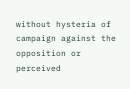without hysteria of campaign against the opposition or perceived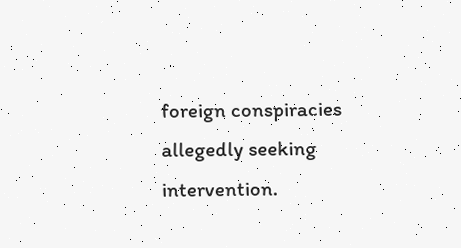foreign conspiracies allegedly seeking intervention.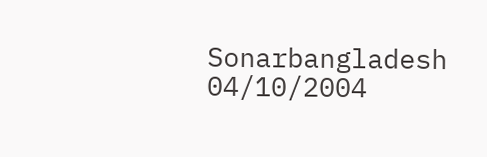Sonarbangladesh 04/10/2004